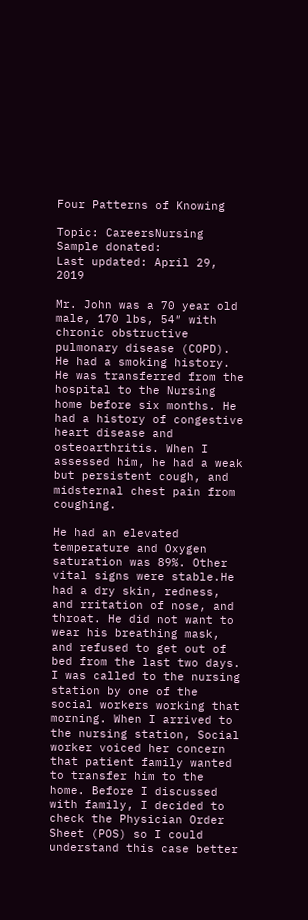Four Patterns of Knowing

Topic: CareersNursing
Sample donated:
Last updated: April 29, 2019

Mr. John was a 70 year old male, 170 lbs, 54″ with chronic obstructive pulmonary disease (COPD). He had a smoking history. He was transferred from the hospital to the Nursing home before six months. He had a history of congestive heart disease and osteoarthritis. When I assessed him, he had a weak but persistent cough, and midsternal chest pain from coughing.

He had an elevated temperature and Oxygen saturation was 89%. Other vital signs were stable.He had a dry skin, redness, and rritation of nose, and throat. He did not want to wear his breathing mask, and refused to get out of bed from the last two days. I was called to the nursing station by one of the social workers working that morning. When I arrived to the nursing station, Social worker voiced her concern that patient family wanted to transfer him to the home. Before I discussed with family, I decided to check the Physician Order Sheet (POS) so I could understand this case better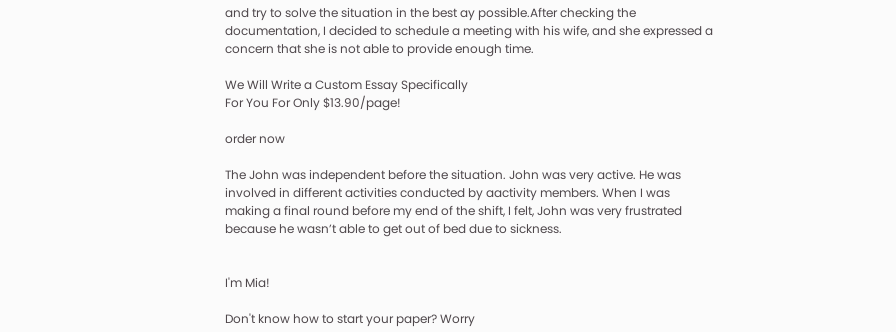and try to solve the situation in the best ay possible.After checking the documentation, I decided to schedule a meeting with his wife, and she expressed a concern that she is not able to provide enough time.

We Will Write a Custom Essay Specifically
For You For Only $13.90/page!

order now

The John was independent before the situation. John was very active. He was involved in different activities conducted by aactivity members. When I was making a final round before my end of the shift, I felt, John was very frustrated because he wasn’t able to get out of bed due to sickness.


I'm Mia!

Don't know how to start your paper? Worry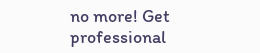no more! Get professional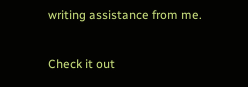writing assistance from me.

Check it out